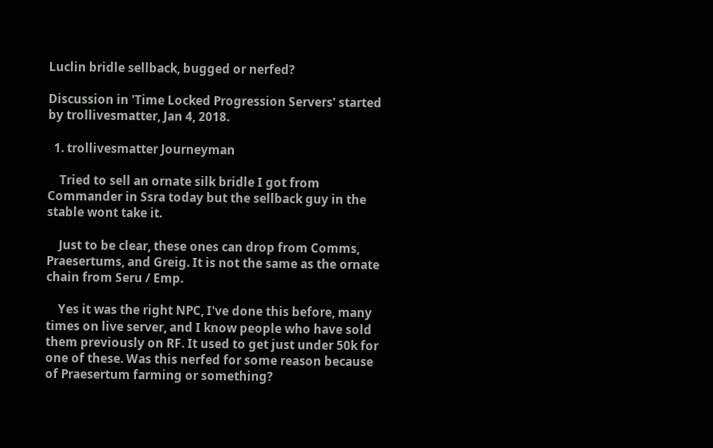Luclin bridle sellback, bugged or nerfed?

Discussion in 'Time Locked Progression Servers' started by trollivesmatter, Jan 4, 2018.

  1. trollivesmatter Journeyman

    Tried to sell an ornate silk bridle I got from Commander in Ssra today but the sellback guy in the stable wont take it.

    Just to be clear, these ones can drop from Comms, Praesertums, and Greig. It is not the same as the ornate chain from Seru / Emp.

    Yes it was the right NPC, I've done this before, many times on live server, and I know people who have sold them previously on RF. It used to get just under 50k for one of these. Was this nerfed for some reason because of Praesertum farming or something?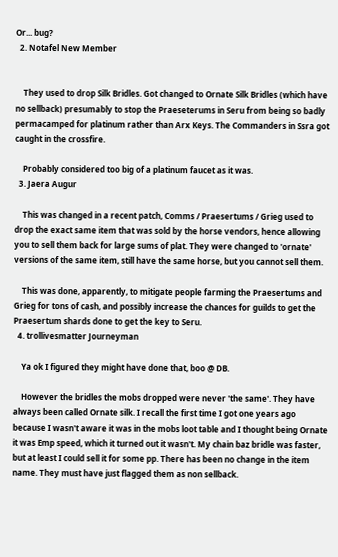Or... bug?
  2. Notafel New Member


    They used to drop Silk Bridles. Got changed to Ornate Silk Bridles (which have no sellback) presumably to stop the Praeseterums in Seru from being so badly permacamped for platinum rather than Arx Keys. The Commanders in Ssra got caught in the crossfire.

    Probably considered too big of a platinum faucet as it was.
  3. Jaera Augur

    This was changed in a recent patch, Comms / Praesertums / Grieg used to drop the exact same item that was sold by the horse vendors, hence allowing you to sell them back for large sums of plat. They were changed to 'ornate' versions of the same item, still have the same horse, but you cannot sell them.

    This was done, apparently, to mitigate people farming the Praesertums and Grieg for tons of cash, and possibly increase the chances for guilds to get the Praesertum shards done to get the key to Seru.
  4. trollivesmatter Journeyman

    Ya ok I figured they might have done that, boo @ DB.

    However the bridles the mobs dropped were never 'the same'. They have always been called Ornate silk. I recall the first time I got one years ago because I wasn't aware it was in the mobs loot table and I thought being Ornate it was Emp speed, which it turned out it wasn't. My chain baz bridle was faster, but at least I could sell it for some pp. There has been no change in the item name. They must have just flagged them as non sellback.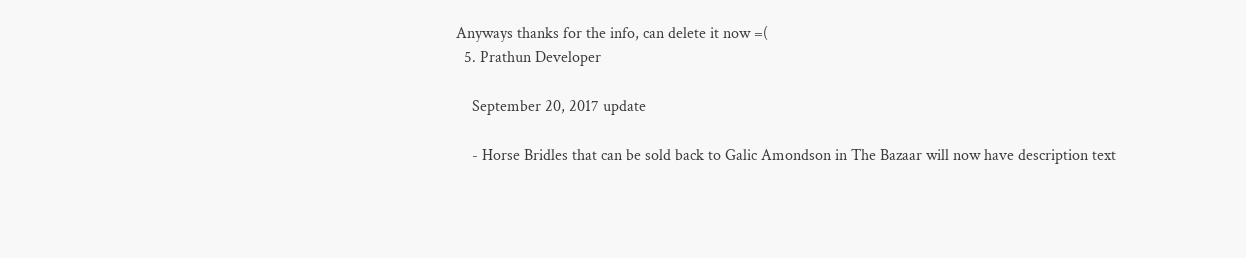Anyways thanks for the info, can delete it now =(
  5. Prathun Developer

    September 20, 2017 update

    - Horse Bridles that can be sold back to Galic Amondson in The Bazaar will now have description text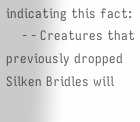indicating this fact:
    - - Creatures that previously dropped Silken Bridles will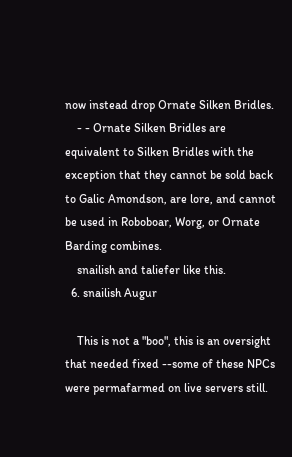now instead drop Ornate Silken Bridles.
    - - Ornate Silken Bridles are equivalent to Silken Bridles with the exception that they cannot be sold back to Galic Amondson, are lore, and cannot be used in Roboboar, Worg, or Ornate Barding combines.
    snailish and taliefer like this.
  6. snailish Augur

    This is not a "boo", this is an oversight that needed fixed --some of these NPCs were permafarmed on live servers still.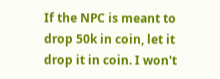If the NPC is meant to drop 50k in coin, let it drop it in coin. I won't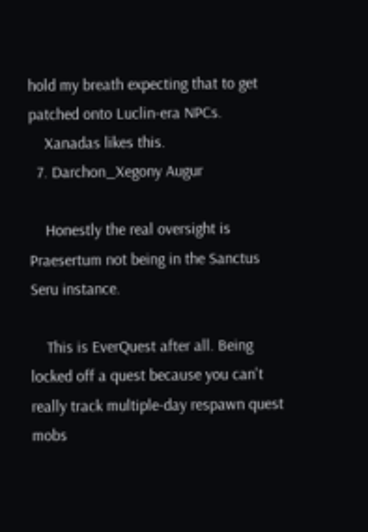hold my breath expecting that to get patched onto Luclin-era NPCs.
    Xanadas likes this.
  7. Darchon_Xegony Augur

    Honestly the real oversight is Praesertum not being in the Sanctus Seru instance.

    This is EverQuest after all. Being locked off a quest because you can't really track multiple-day respawn quest mobs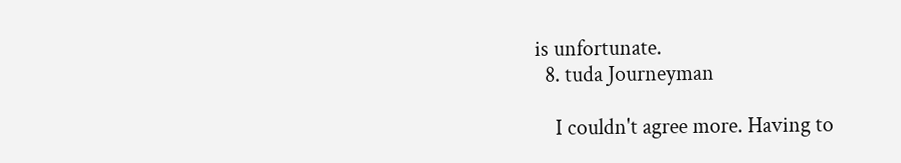is unfortunate.
  8. tuda Journeyman

    I couldn't agree more. Having to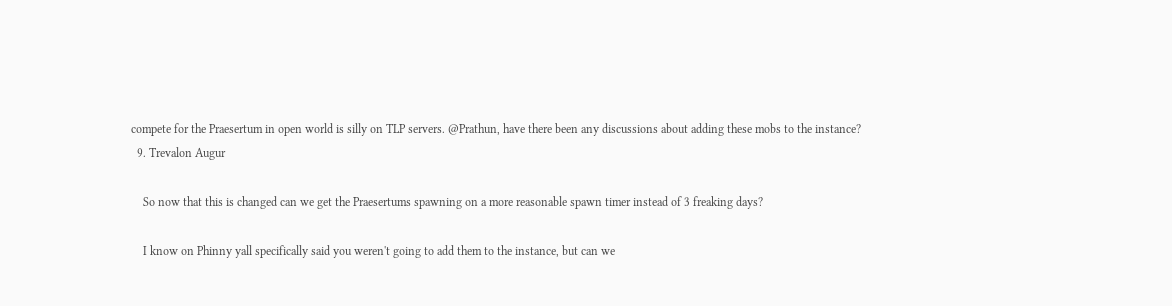compete for the Praesertum in open world is silly on TLP servers. @Prathun, have there been any discussions about adding these mobs to the instance?
  9. Trevalon Augur

    So now that this is changed can we get the Praesertums spawning on a more reasonable spawn timer instead of 3 freaking days?

    I know on Phinny yall specifically said you weren't going to add them to the instance, but can we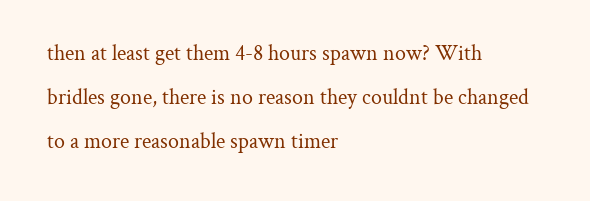then at least get them 4-8 hours spawn now? With bridles gone, there is no reason they couldnt be changed to a more reasonable spawn timer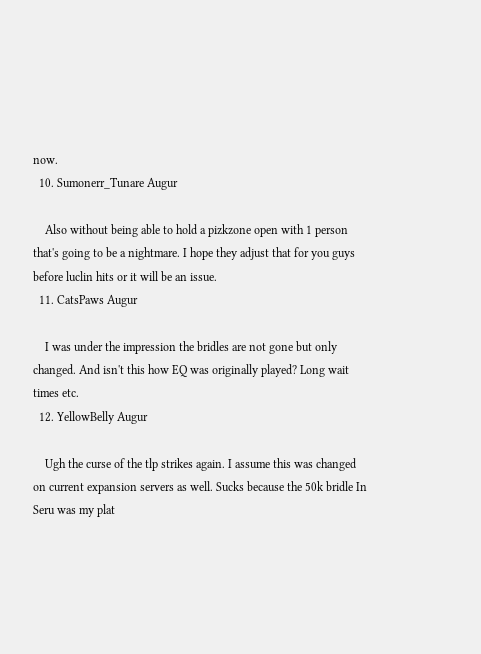now.
  10. Sumonerr_Tunare Augur

    Also without being able to hold a pizkzone open with 1 person that's going to be a nightmare. I hope they adjust that for you guys before luclin hits or it will be an issue.
  11. CatsPaws Augur

    I was under the impression the bridles are not gone but only changed. And isn't this how EQ was originally played? Long wait times etc.
  12. YellowBelly Augur

    Ugh the curse of the tlp strikes again. I assume this was changed on current expansion servers as well. Sucks because the 50k bridle In Seru was my plat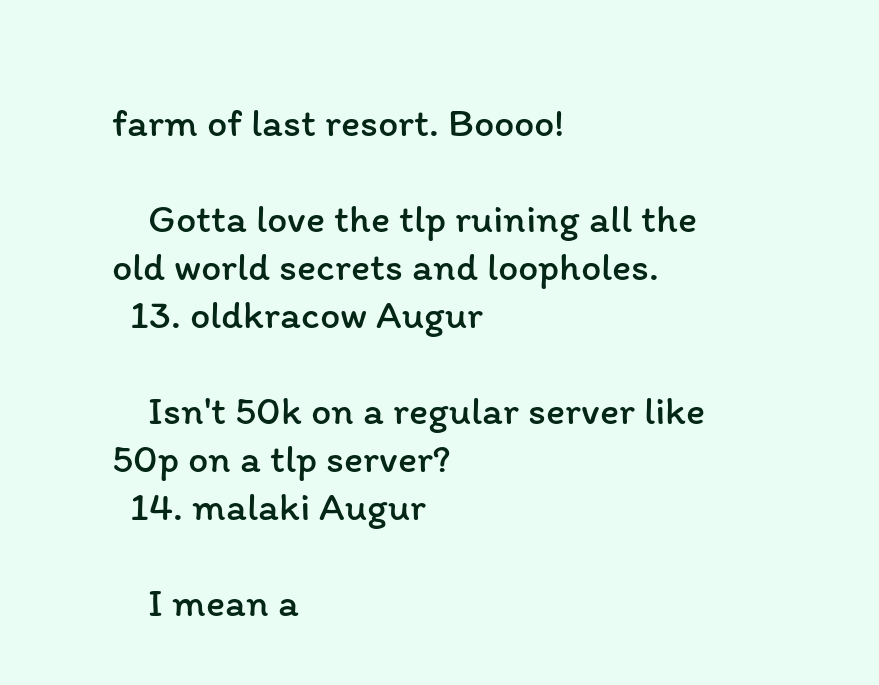farm of last resort. Boooo!

    Gotta love the tlp ruining all the old world secrets and loopholes.
  13. oldkracow Augur

    Isn't 50k on a regular server like 50p on a tlp server?
  14. malaki Augur

    I mean a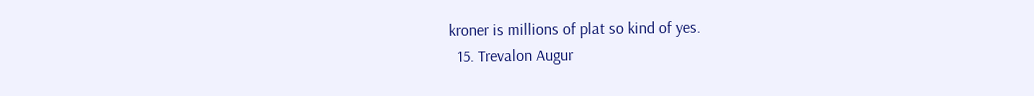kroner is millions of plat so kind of yes.
  15. Trevalon Augur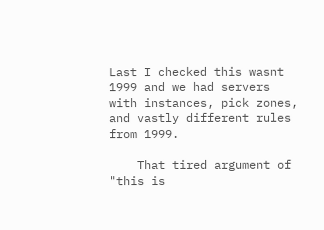Last I checked this wasnt 1999 and we had servers with instances, pick zones, and vastly different rules from 1999.

    That tired argument of "this is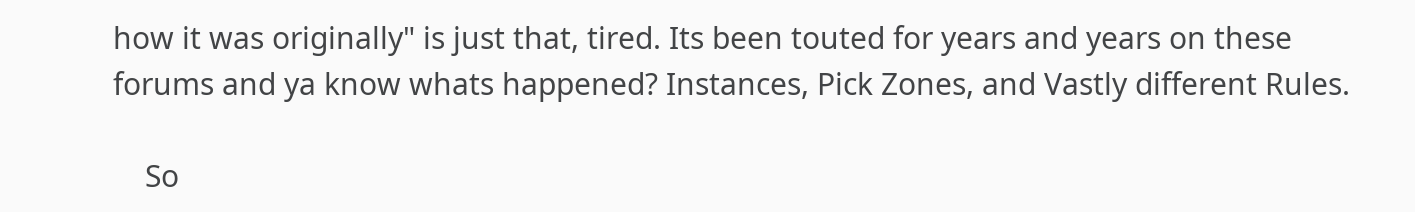how it was originally" is just that, tired. Its been touted for years and years on these forums and ya know whats happened? Instances, Pick Zones, and Vastly different Rules.

    So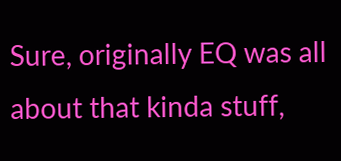Sure, originally EQ was all about that kinda stuff,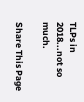TLPs in 2018...not so much.

Share This Page